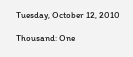Tuesday, October 12, 2010

Thousand: One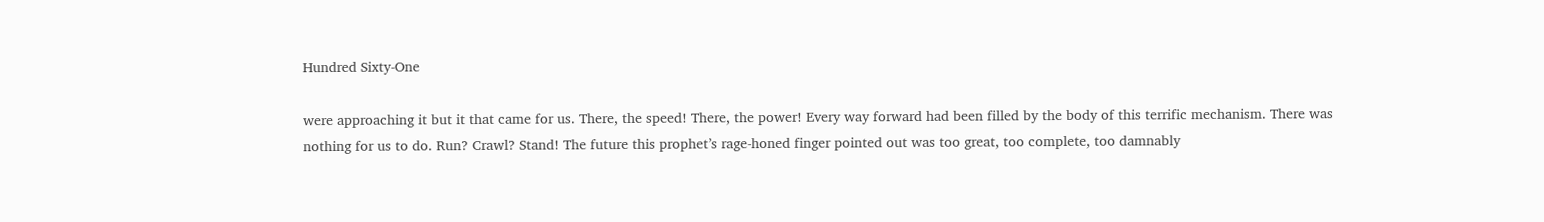Hundred Sixty-One

were approaching it but it that came for us. There, the speed! There, the power! Every way forward had been filled by the body of this terrific mechanism. There was nothing for us to do. Run? Crawl? Stand! The future this prophet’s rage-honed finger pointed out was too great, too complete, too damnably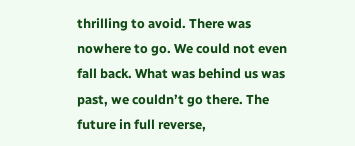thrilling to avoid. There was nowhere to go. We could not even fall back. What was behind us was past, we couldn’t go there. The future in full reverse,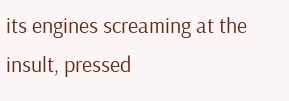its engines screaming at the insult, pressed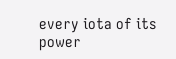every iota of its power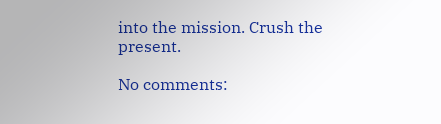into the mission. Crush the present.

No comments: